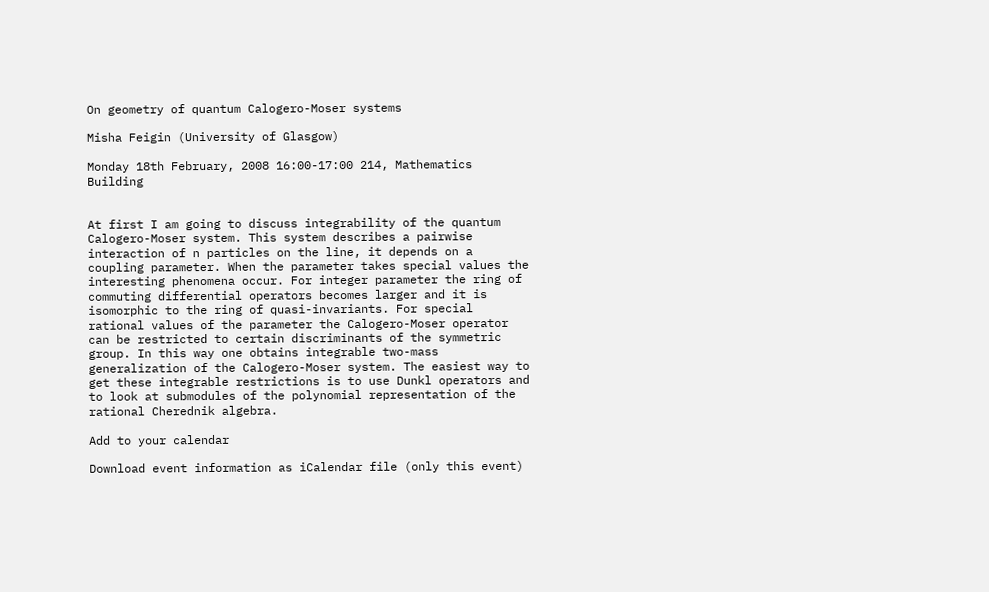On geometry of quantum Calogero-Moser systems

Misha Feigin (University of Glasgow)

Monday 18th February, 2008 16:00-17:00 214, Mathematics Building


At first I am going to discuss integrability of the quantum Calogero-Moser system. This system describes a pairwise interaction of n particles on the line, it depends on a coupling parameter. When the parameter takes special values the interesting phenomena occur. For integer parameter the ring of commuting differential operators becomes larger and it is isomorphic to the ring of quasi-invariants. For special rational values of the parameter the Calogero-Moser operator can be restricted to certain discriminants of the symmetric group. In this way one obtains integrable two-mass generalization of the Calogero-Moser system. The easiest way to get these integrable restrictions is to use Dunkl operators and to look at submodules of the polynomial representation of the rational Cherednik algebra.

Add to your calendar

Download event information as iCalendar file (only this event)